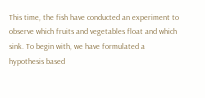This time, the fish have conducted an experiment to observe which fruits and vegetables float and which sink. To begin with, we have formulated a hypothesis based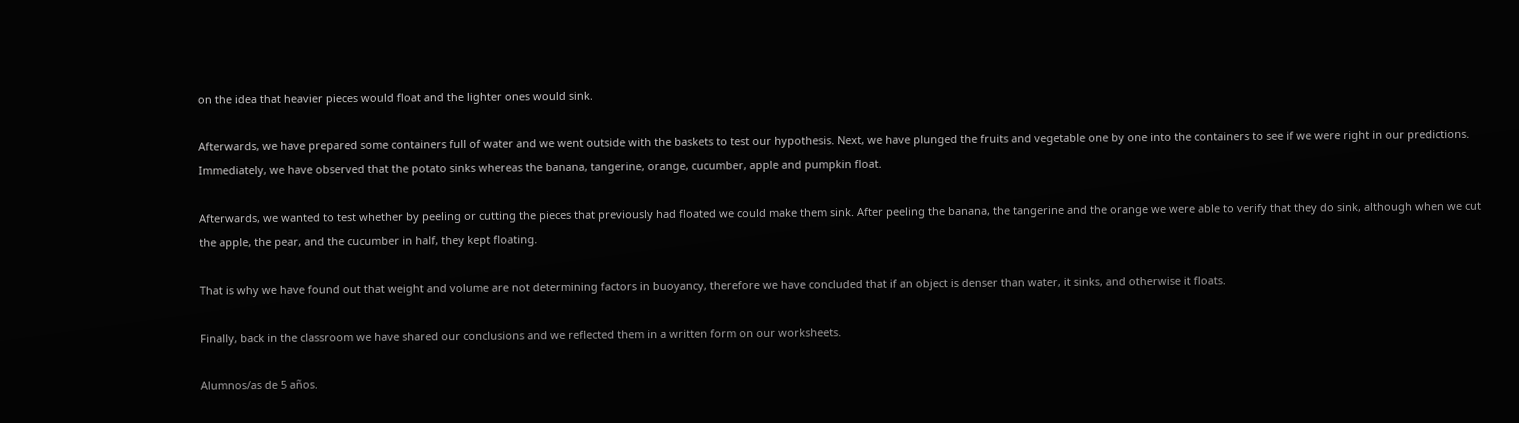on the idea that heavier pieces would float and the lighter ones would sink.

Afterwards, we have prepared some containers full of water and we went outside with the baskets to test our hypothesis. Next, we have plunged the fruits and vegetable one by one into the containers to see if we were right in our predictions. Immediately, we have observed that the potato sinks whereas the banana, tangerine, orange, cucumber, apple and pumpkin float.

Afterwards, we wanted to test whether by peeling or cutting the pieces that previously had floated we could make them sink. After peeling the banana, the tangerine and the orange we were able to verify that they do sink, although when we cut the apple, the pear, and the cucumber in half, they kept floating.

That is why we have found out that weight and volume are not determining factors in buoyancy, therefore we have concluded that if an object is denser than water, it sinks, and otherwise it floats.

Finally, back in the classroom we have shared our conclusions and we reflected them in a written form on our worksheets.

Alumnos/as de 5 años.